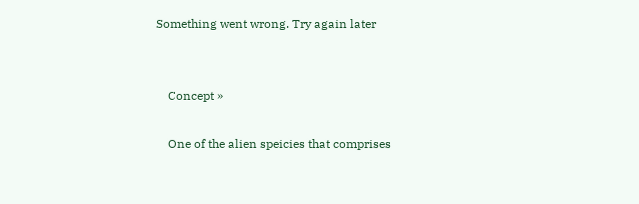Something went wrong. Try again later


    Concept »

    One of the alien speicies that comprises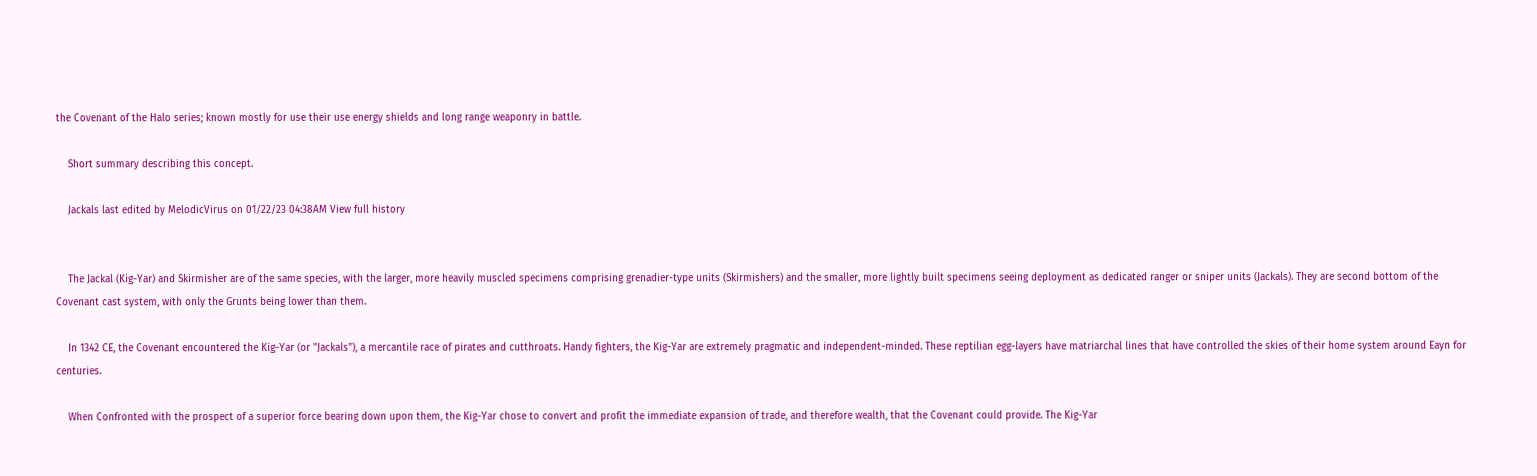the Covenant of the Halo series; known mostly for use their use energy shields and long range weaponry in battle.

    Short summary describing this concept.

    Jackals last edited by MelodicVirus on 01/22/23 04:38AM View full history


    The Jackal (Kig-Yar) and Skirmisher are of the same species, with the larger, more heavily muscled specimens comprising grenadier-type units (Skirmishers) and the smaller, more lightly built specimens seeing deployment as dedicated ranger or sniper units (Jackals). They are second bottom of the Covenant cast system, with only the Grunts being lower than them.

    In 1342 CE, the Covenant encountered the Kig-Yar (or "Jackals"), a mercantile race of pirates and cutthroats. Handy fighters, the Kig-Yar are extremely pragmatic and independent-minded. These reptilian egg-layers have matriarchal lines that have controlled the skies of their home system around Eayn for centuries.

    When Confronted with the prospect of a superior force bearing down upon them, the Kig-Yar chose to convert and profit the immediate expansion of trade, and therefore wealth, that the Covenant could provide. The Kig-Yar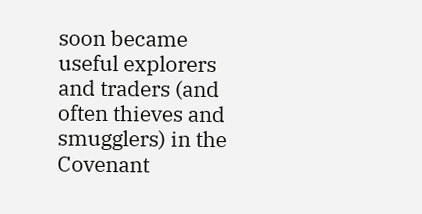soon became useful explorers and traders (and often thieves and smugglers) in the Covenant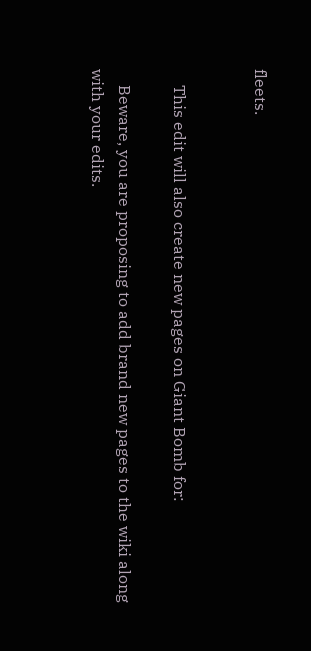fleets.


    This edit will also create new pages on Giant Bomb for:

    Beware, you are proposing to add brand new pages to the wiki along with your edits.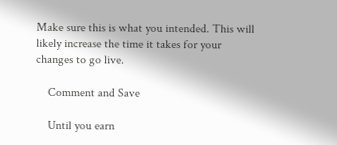Make sure this is what you intended. This will likely increase the time it takes for your changes to go live.

    Comment and Save

    Until you earn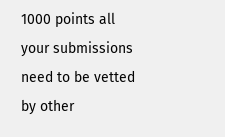1000 points all your submissions need to be vetted by other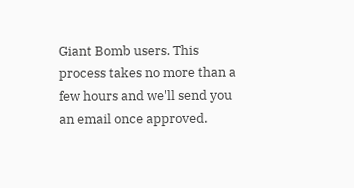Giant Bomb users. This process takes no more than a few hours and we'll send you an email once approved.